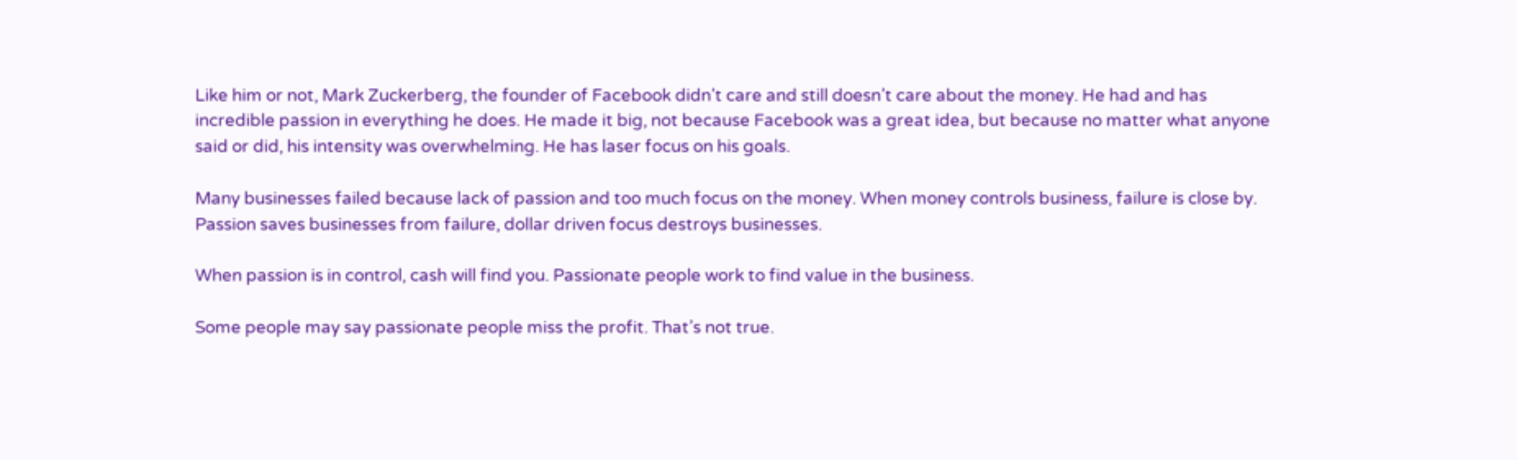Like him or not, Mark Zuckerberg, the founder of Facebook didn’t care and still doesn’t care about the money. He had and has incredible passion in everything he does. He made it big, not because Facebook was a great idea, but because no matter what anyone said or did, his intensity was overwhelming. He has laser focus on his goals.

Many businesses failed because lack of passion and too much focus on the money. When money controls business, failure is close by.  Passion saves businesses from failure, dollar driven focus destroys businesses.

When passion is in control, cash will find you. Passionate people work to find value in the business.

Some people may say passionate people miss the profit. That’s not true.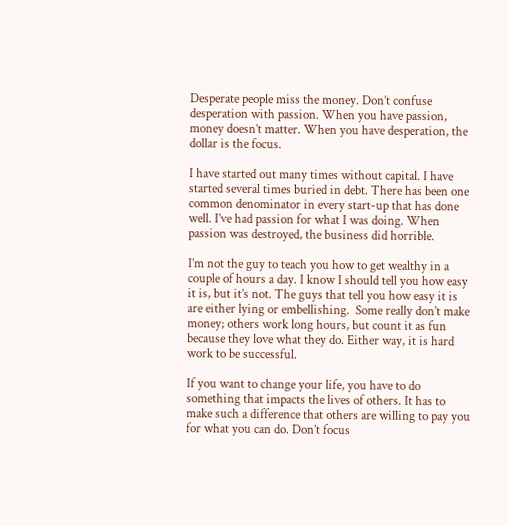Desperate people miss the money. Don’t confuse desperation with passion. When you have passion, money doesn’t matter. When you have desperation, the dollar is the focus.

I have started out many times without capital. I have started several times buried in debt. There has been one common denominator in every start-up that has done well. I’ve had passion for what I was doing. When passion was destroyed, the business did horrible.

I’m not the guy to teach you how to get wealthy in a couple of hours a day. I know I should tell you how easy it is, but it’s not. The guys that tell you how easy it is are either lying or embellishing.  Some really don’t make money; others work long hours, but count it as fun because they love what they do. Either way, it is hard work to be successful.

If you want to change your life, you have to do something that impacts the lives of others. It has to make such a difference that others are willing to pay you for what you can do. Don’t focus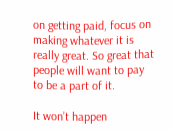on getting paid, focus on making whatever it is really great. So great that people will want to pay to be a part of it.

It won’t happen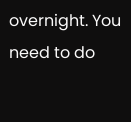overnight. You need to do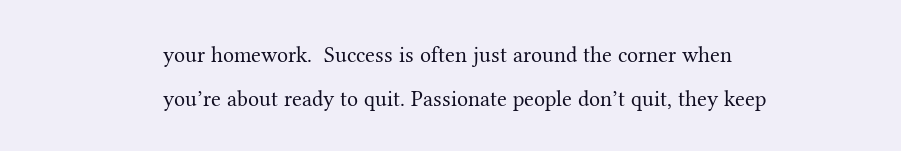your homework.  Success is often just around the corner when you’re about ready to quit. Passionate people don’t quit, they keep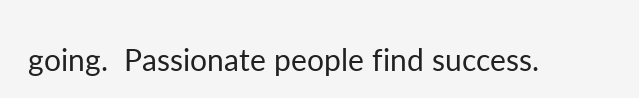going.  Passionate people find success.